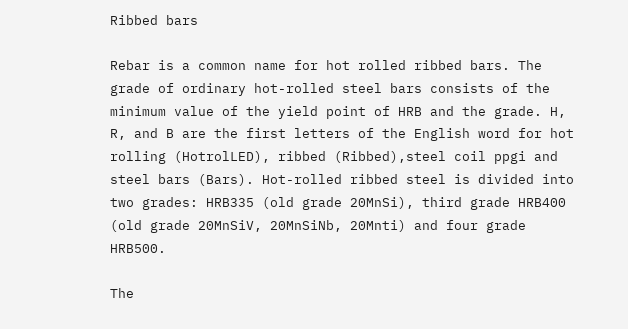Ribbed bars

Rebar is a common name for hot rolled ribbed bars. The grade of ordinary hot-rolled steel bars consists of the minimum value of the yield point of HRB and the grade. H, R, and B are the first letters of the English word for hot rolling (HotrolLED), ribbed (Ribbed),steel coil ppgi and steel bars (Bars). Hot-rolled ribbed steel is divided into two grades: HRB335 (old grade 20MnSi), third grade HRB400 (old grade 20MnSiV, 20MnSiNb, 20Mnti) and four grade HRB500.

The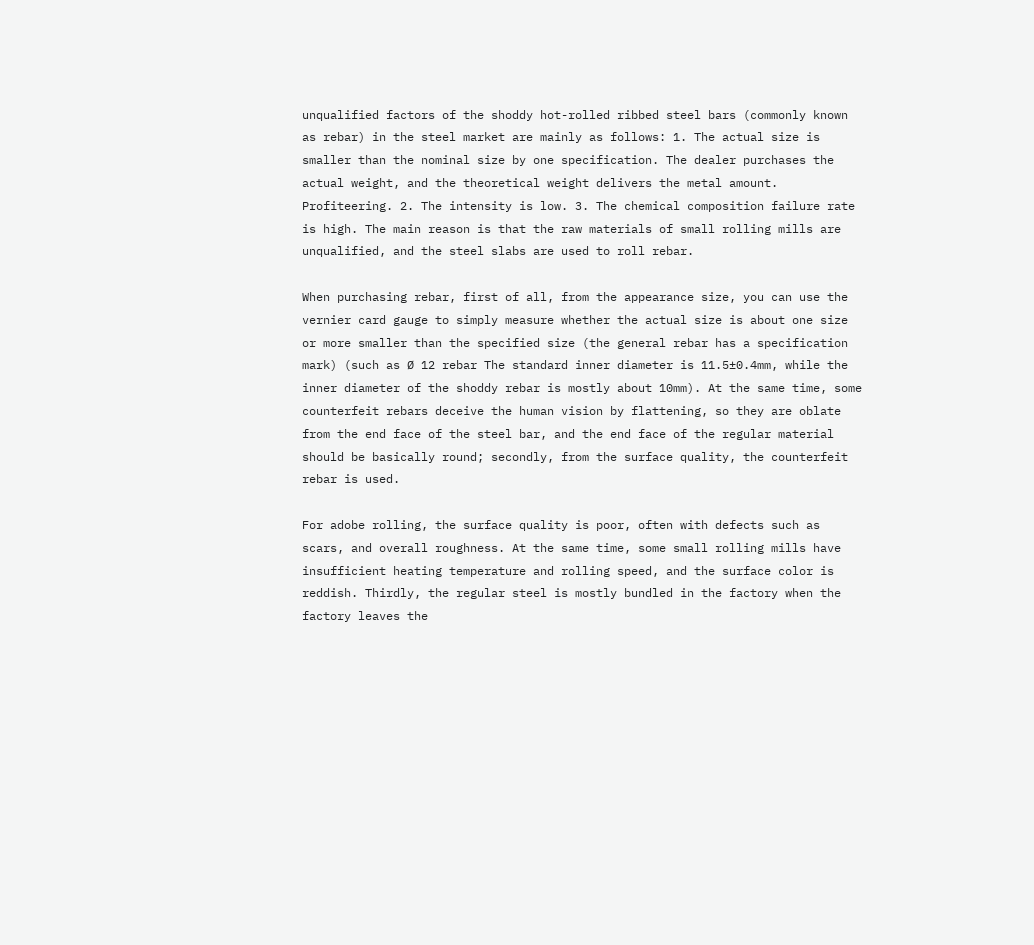unqualified factors of the shoddy hot-rolled ribbed steel bars (commonly known as rebar) in the steel market are mainly as follows: 1. The actual size is smaller than the nominal size by one specification. The dealer purchases the actual weight, and the theoretical weight delivers the metal amount. Profiteering. 2. The intensity is low. 3. The chemical composition failure rate is high. The main reason is that the raw materials of small rolling mills are unqualified, and the steel slabs are used to roll rebar.

When purchasing rebar, first of all, from the appearance size, you can use the vernier card gauge to simply measure whether the actual size is about one size or more smaller than the specified size (the general rebar has a specification mark) (such as Ø 12 rebar The standard inner diameter is 11.5±0.4mm, while the inner diameter of the shoddy rebar is mostly about 10mm). At the same time, some counterfeit rebars deceive the human vision by flattening, so they are oblate from the end face of the steel bar, and the end face of the regular material should be basically round; secondly, from the surface quality, the counterfeit rebar is used.

For adobe rolling, the surface quality is poor, often with defects such as scars, and overall roughness. At the same time, some small rolling mills have insufficient heating temperature and rolling speed, and the surface color is reddish. Thirdly, the regular steel is mostly bundled in the factory when the factory leaves the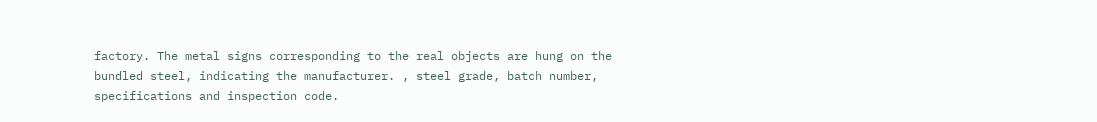factory. The metal signs corresponding to the real objects are hung on the bundled steel, indicating the manufacturer. , steel grade, batch number, specifications and inspection code.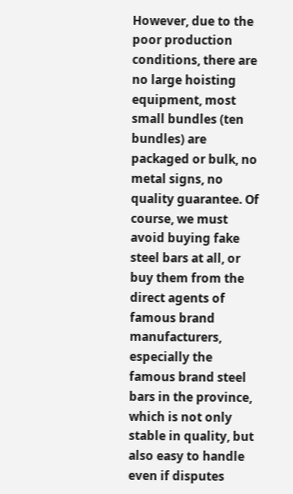However, due to the poor production conditions, there are no large hoisting equipment, most small bundles (ten bundles) are packaged or bulk, no metal signs, no quality guarantee. Of course, we must avoid buying fake steel bars at all, or buy them from the direct agents of famous brand manufacturers, especially the famous brand steel bars in the province, which is not only stable in quality, but also easy to handle even if disputes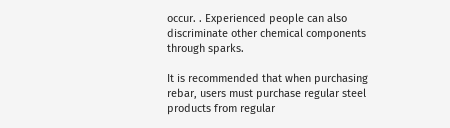occur. . Experienced people can also discriminate other chemical components through sparks.

It is recommended that when purchasing rebar, users must purchase regular steel products from regular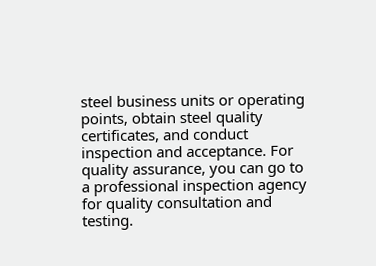steel business units or operating points, obtain steel quality certificates, and conduct inspection and acceptance. For quality assurance, you can go to a professional inspection agency for quality consultation and testing.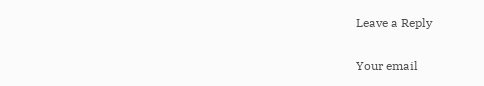Leave a Reply

Your email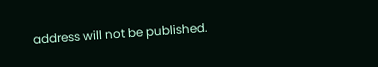address will not be published.